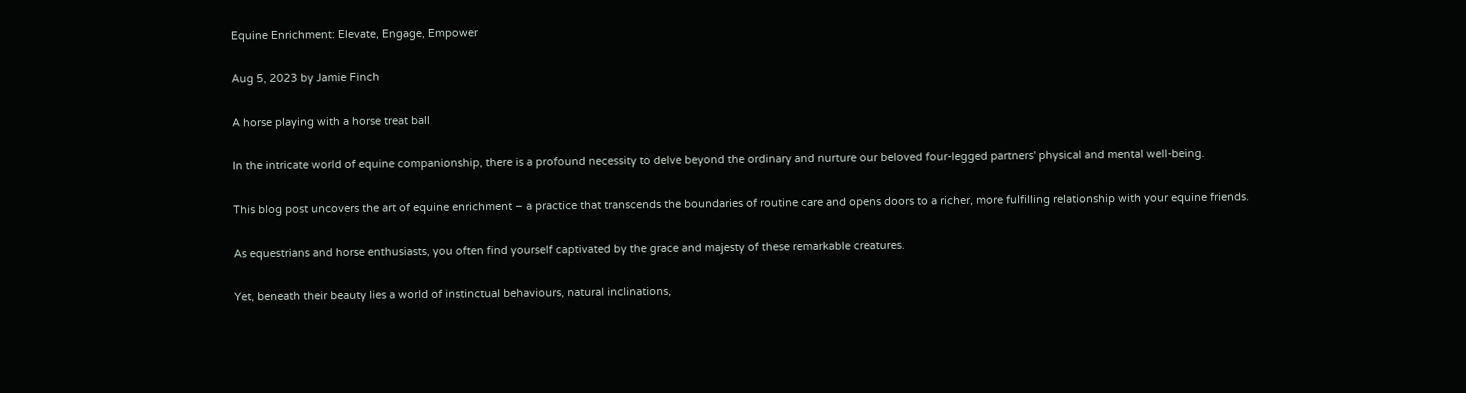Equine Enrichment: Elevate, Engage, Empower

Aug 5, 2023 by Jamie Finch

A horse playing with a horse treat ball

In the intricate world of equine companionship, there is a profound necessity to delve beyond the ordinary and nurture our beloved four-legged partners' physical and mental well-being.

This blog post uncovers the art of equine enrichment – a practice that transcends the boundaries of routine care and opens doors to a richer, more fulfilling relationship with your equine friends.

As equestrians and horse enthusiasts, you often find yourself captivated by the grace and majesty of these remarkable creatures.

Yet, beneath their beauty lies a world of instinctual behaviours, natural inclinations,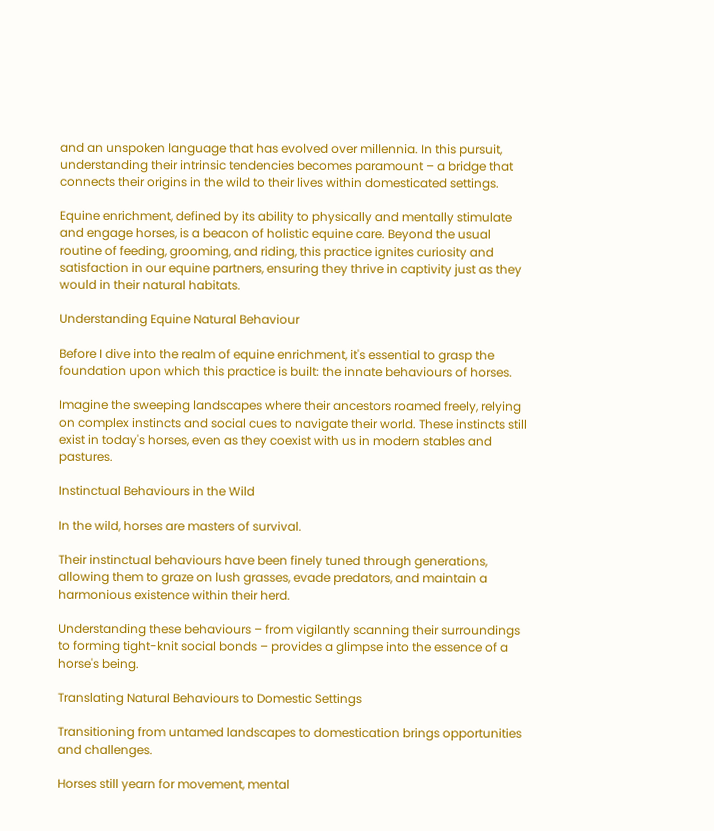and an unspoken language that has evolved over millennia. In this pursuit, understanding their intrinsic tendencies becomes paramount – a bridge that connects their origins in the wild to their lives within domesticated settings.

Equine enrichment, defined by its ability to physically and mentally stimulate and engage horses, is a beacon of holistic equine care. Beyond the usual routine of feeding, grooming, and riding, this practice ignites curiosity and satisfaction in our equine partners, ensuring they thrive in captivity just as they would in their natural habitats.

Understanding Equine Natural Behaviour

Before I dive into the realm of equine enrichment, it's essential to grasp the foundation upon which this practice is built: the innate behaviours of horses.

Imagine the sweeping landscapes where their ancestors roamed freely, relying on complex instincts and social cues to navigate their world. These instincts still exist in today's horses, even as they coexist with us in modern stables and pastures.

Instinctual Behaviours in the Wild

In the wild, horses are masters of survival.

Their instinctual behaviours have been finely tuned through generations, allowing them to graze on lush grasses, evade predators, and maintain a harmonious existence within their herd.

Understanding these behaviours – from vigilantly scanning their surroundings to forming tight-knit social bonds – provides a glimpse into the essence of a horse's being.

Translating Natural Behaviours to Domestic Settings

Transitioning from untamed landscapes to domestication brings opportunities and challenges.

Horses still yearn for movement, mental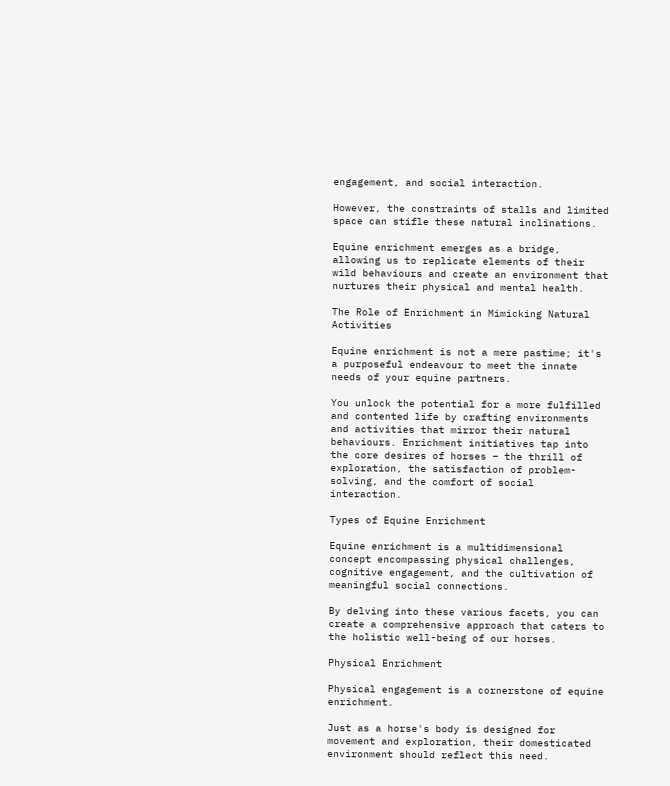engagement, and social interaction.

However, the constraints of stalls and limited space can stifle these natural inclinations.

Equine enrichment emerges as a bridge, allowing us to replicate elements of their wild behaviours and create an environment that nurtures their physical and mental health.

The Role of Enrichment in Mimicking Natural Activities

Equine enrichment is not a mere pastime; it's a purposeful endeavour to meet the innate needs of your equine partners.

You unlock the potential for a more fulfilled and contented life by crafting environments and activities that mirror their natural behaviours. Enrichment initiatives tap into the core desires of horses – the thrill of exploration, the satisfaction of problem-solving, and the comfort of social interaction.

Types of Equine Enrichment

Equine enrichment is a multidimensional concept encompassing physical challenges, cognitive engagement, and the cultivation of meaningful social connections.

By delving into these various facets, you can create a comprehensive approach that caters to the holistic well-being of our horses.

Physical Enrichment

Physical engagement is a cornerstone of equine enrichment.

Just as a horse's body is designed for movement and exploration, their domesticated environment should reflect this need.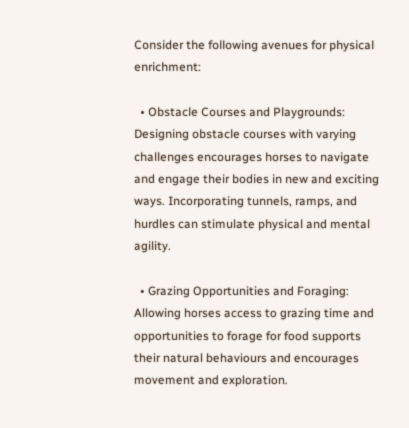Consider the following avenues for physical enrichment:

  • Obstacle Courses and Playgrounds: Designing obstacle courses with varying challenges encourages horses to navigate and engage their bodies in new and exciting ways. Incorporating tunnels, ramps, and hurdles can stimulate physical and mental agility.

  • Grazing Opportunities and Foraging: Allowing horses access to grazing time and opportunities to forage for food supports their natural behaviours and encourages movement and exploration.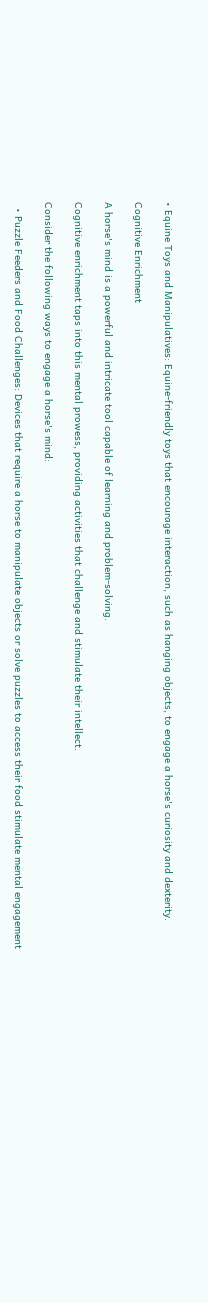• Equine Toys and Manipulatives: Equine-friendly toys that encourage interaction, such as hanging objects, to engage a horse's curiosity and dexterity.

Cognitive Enrichment

A horse's mind is a powerful and intricate tool capable of learning and problem-solving.

Cognitive enrichment taps into this mental prowess, providing activities that challenge and stimulate their intellect.

Consider the following ways to engage a horse's mind:

  • Puzzle Feeders and Food Challenges: Devices that require a horse to manipulate objects or solve puzzles to access their food stimulate mental engagement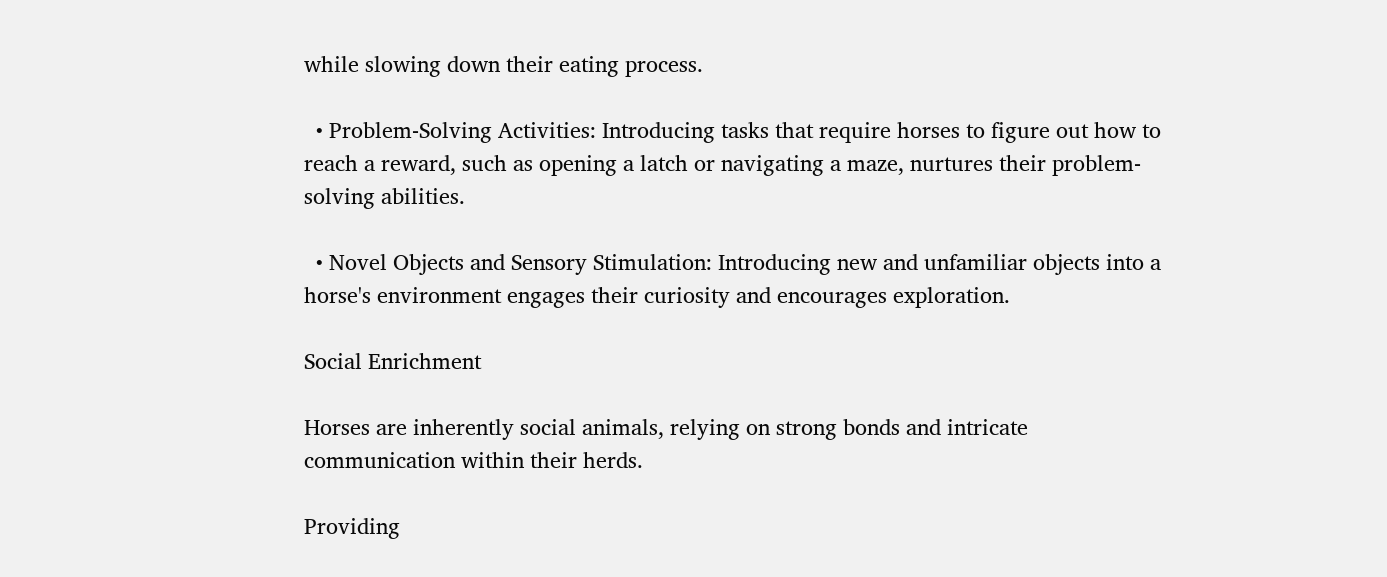while slowing down their eating process.

  • Problem-Solving Activities: Introducing tasks that require horses to figure out how to reach a reward, such as opening a latch or navigating a maze, nurtures their problem-solving abilities.

  • Novel Objects and Sensory Stimulation: Introducing new and unfamiliar objects into a horse's environment engages their curiosity and encourages exploration.

Social Enrichment

Horses are inherently social animals, relying on strong bonds and intricate communication within their herds.

Providing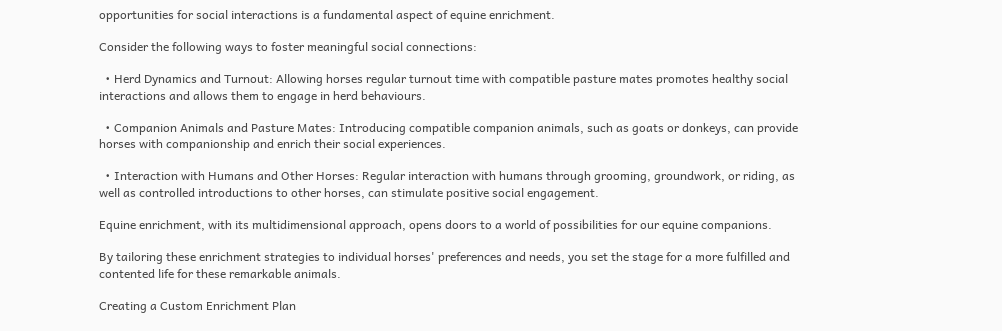opportunities for social interactions is a fundamental aspect of equine enrichment.

Consider the following ways to foster meaningful social connections:

  • Herd Dynamics and Turnout: Allowing horses regular turnout time with compatible pasture mates promotes healthy social interactions and allows them to engage in herd behaviours.

  • Companion Animals and Pasture Mates: Introducing compatible companion animals, such as goats or donkeys, can provide horses with companionship and enrich their social experiences.

  • Interaction with Humans and Other Horses: Regular interaction with humans through grooming, groundwork, or riding, as well as controlled introductions to other horses, can stimulate positive social engagement.

Equine enrichment, with its multidimensional approach, opens doors to a world of possibilities for our equine companions.

By tailoring these enrichment strategies to individual horses' preferences and needs, you set the stage for a more fulfilled and contented life for these remarkable animals.

Creating a Custom Enrichment Plan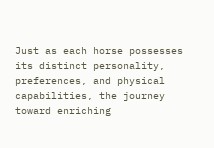Just as each horse possesses its distinct personality, preferences, and physical capabilities, the journey toward enriching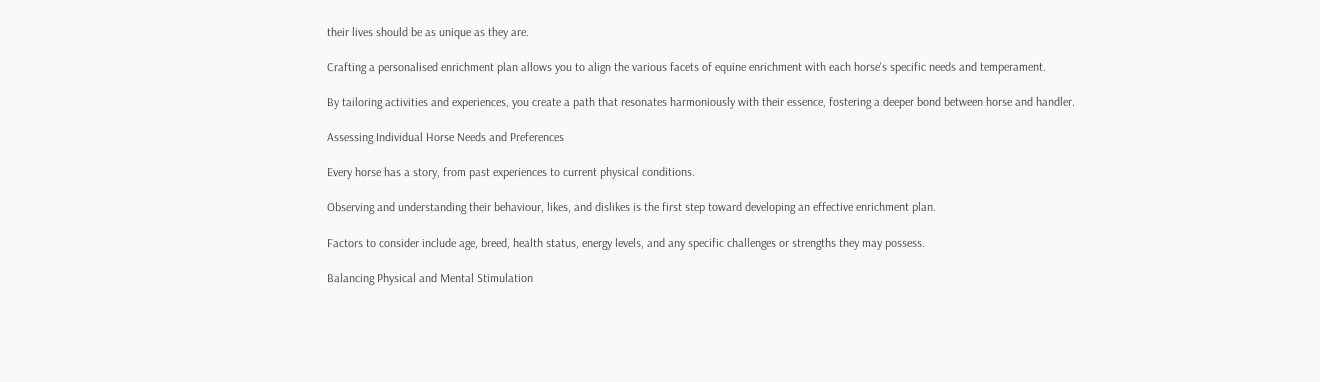their lives should be as unique as they are.

Crafting a personalised enrichment plan allows you to align the various facets of equine enrichment with each horse's specific needs and temperament.

By tailoring activities and experiences, you create a path that resonates harmoniously with their essence, fostering a deeper bond between horse and handler.

Assessing Individual Horse Needs and Preferences

Every horse has a story, from past experiences to current physical conditions.

Observing and understanding their behaviour, likes, and dislikes is the first step toward developing an effective enrichment plan.

Factors to consider include age, breed, health status, energy levels, and any specific challenges or strengths they may possess.

Balancing Physical and Mental Stimulation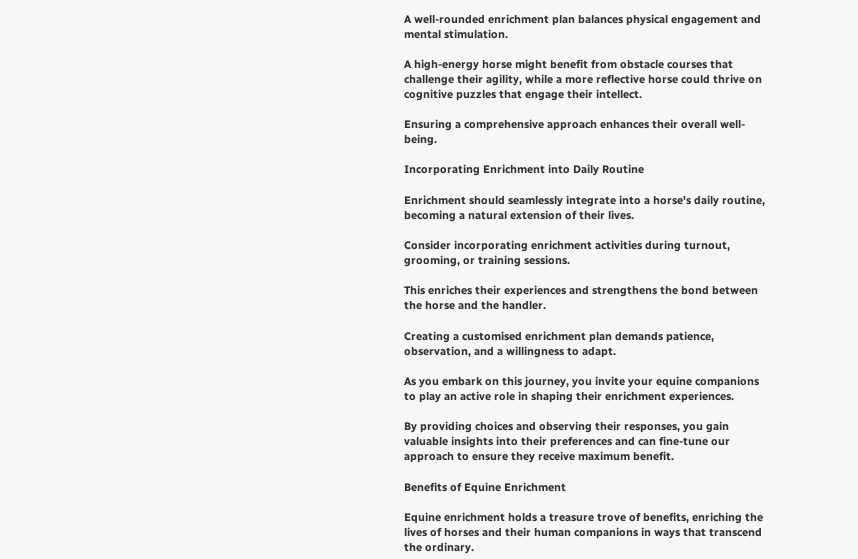A well-rounded enrichment plan balances physical engagement and mental stimulation.

A high-energy horse might benefit from obstacle courses that challenge their agility, while a more reflective horse could thrive on cognitive puzzles that engage their intellect.

Ensuring a comprehensive approach enhances their overall well-being.

Incorporating Enrichment into Daily Routine

Enrichment should seamlessly integrate into a horse's daily routine, becoming a natural extension of their lives.

Consider incorporating enrichment activities during turnout, grooming, or training sessions.

This enriches their experiences and strengthens the bond between the horse and the handler.

Creating a customised enrichment plan demands patience, observation, and a willingness to adapt.

As you embark on this journey, you invite your equine companions to play an active role in shaping their enrichment experiences.

By providing choices and observing their responses, you gain valuable insights into their preferences and can fine-tune our approach to ensure they receive maximum benefit.

Benefits of Equine Enrichment

Equine enrichment holds a treasure trove of benefits, enriching the lives of horses and their human companions in ways that transcend the ordinary.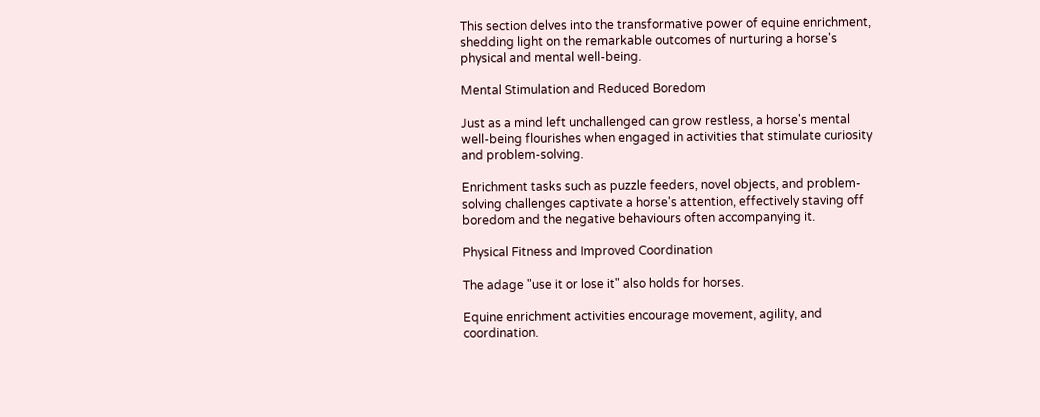This section delves into the transformative power of equine enrichment, shedding light on the remarkable outcomes of nurturing a horse's physical and mental well-being.

Mental Stimulation and Reduced Boredom

Just as a mind left unchallenged can grow restless, a horse's mental well-being flourishes when engaged in activities that stimulate curiosity and problem-solving.

Enrichment tasks such as puzzle feeders, novel objects, and problem-solving challenges captivate a horse's attention, effectively staving off boredom and the negative behaviours often accompanying it.

Physical Fitness and Improved Coordination

The adage "use it or lose it" also holds for horses.

Equine enrichment activities encourage movement, agility, and coordination.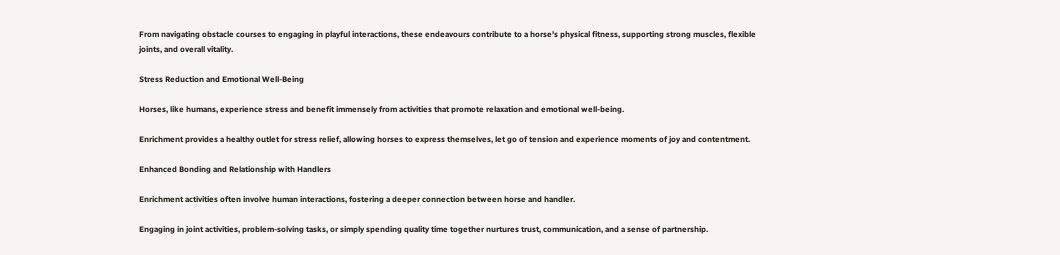From navigating obstacle courses to engaging in playful interactions, these endeavours contribute to a horse's physical fitness, supporting strong muscles, flexible joints, and overall vitality.

Stress Reduction and Emotional Well-Being

Horses, like humans, experience stress and benefit immensely from activities that promote relaxation and emotional well-being.

Enrichment provides a healthy outlet for stress relief, allowing horses to express themselves, let go of tension and experience moments of joy and contentment.

Enhanced Bonding and Relationship with Handlers

Enrichment activities often involve human interactions, fostering a deeper connection between horse and handler.

Engaging in joint activities, problem-solving tasks, or simply spending quality time together nurtures trust, communication, and a sense of partnership.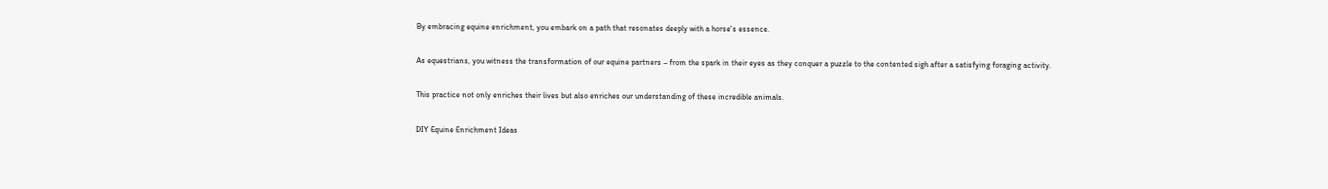By embracing equine enrichment, you embark on a path that resonates deeply with a horse's essence.

As equestrians, you witness the transformation of our equine partners – from the spark in their eyes as they conquer a puzzle to the contented sigh after a satisfying foraging activity.

This practice not only enriches their lives but also enriches our understanding of these incredible animals.

DIY Equine Enrichment Ideas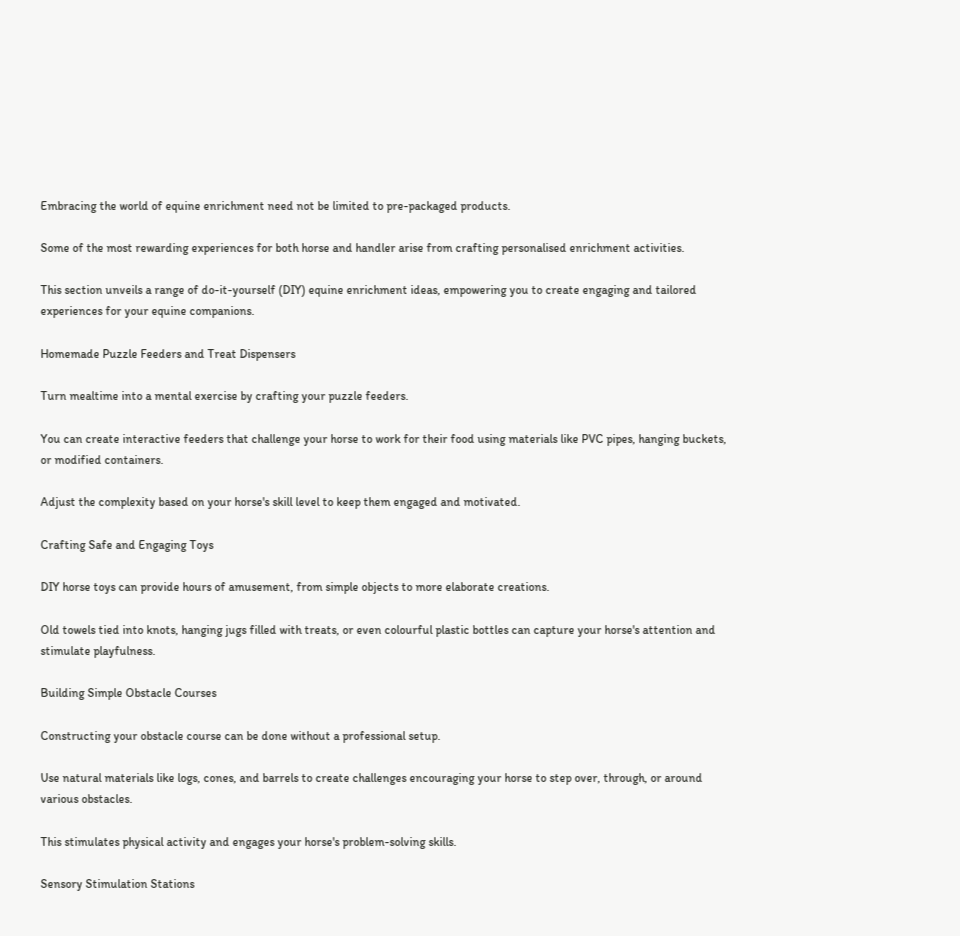Embracing the world of equine enrichment need not be limited to pre-packaged products.

Some of the most rewarding experiences for both horse and handler arise from crafting personalised enrichment activities.

This section unveils a range of do-it-yourself (DIY) equine enrichment ideas, empowering you to create engaging and tailored experiences for your equine companions.

Homemade Puzzle Feeders and Treat Dispensers

Turn mealtime into a mental exercise by crafting your puzzle feeders.

You can create interactive feeders that challenge your horse to work for their food using materials like PVC pipes, hanging buckets, or modified containers.

Adjust the complexity based on your horse's skill level to keep them engaged and motivated.

Crafting Safe and Engaging Toys

DIY horse toys can provide hours of amusement, from simple objects to more elaborate creations.

Old towels tied into knots, hanging jugs filled with treats, or even colourful plastic bottles can capture your horse's attention and stimulate playfulness.

Building Simple Obstacle Courses

Constructing your obstacle course can be done without a professional setup.

Use natural materials like logs, cones, and barrels to create challenges encouraging your horse to step over, through, or around various obstacles.

This stimulates physical activity and engages your horse's problem-solving skills.

Sensory Stimulation Stations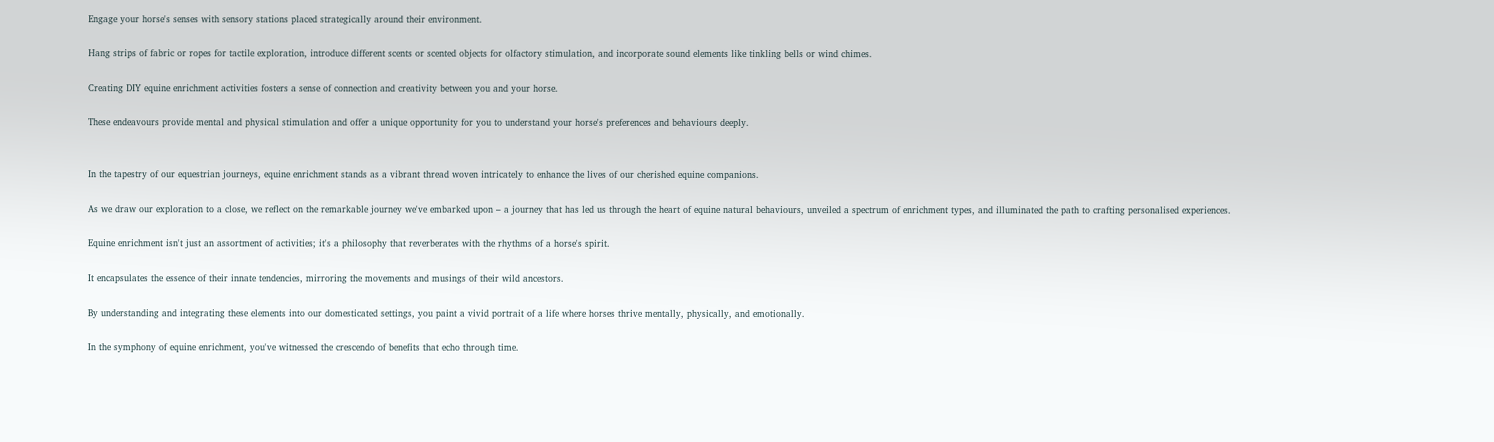Engage your horse's senses with sensory stations placed strategically around their environment.

Hang strips of fabric or ropes for tactile exploration, introduce different scents or scented objects for olfactory stimulation, and incorporate sound elements like tinkling bells or wind chimes.

Creating DIY equine enrichment activities fosters a sense of connection and creativity between you and your horse.

These endeavours provide mental and physical stimulation and offer a unique opportunity for you to understand your horse's preferences and behaviours deeply.


In the tapestry of our equestrian journeys, equine enrichment stands as a vibrant thread woven intricately to enhance the lives of our cherished equine companions.

As we draw our exploration to a close, we reflect on the remarkable journey we've embarked upon – a journey that has led us through the heart of equine natural behaviours, unveiled a spectrum of enrichment types, and illuminated the path to crafting personalised experiences.

Equine enrichment isn't just an assortment of activities; it's a philosophy that reverberates with the rhythms of a horse's spirit.

It encapsulates the essence of their innate tendencies, mirroring the movements and musings of their wild ancestors.

By understanding and integrating these elements into our domesticated settings, you paint a vivid portrait of a life where horses thrive mentally, physically, and emotionally.

In the symphony of equine enrichment, you've witnessed the crescendo of benefits that echo through time.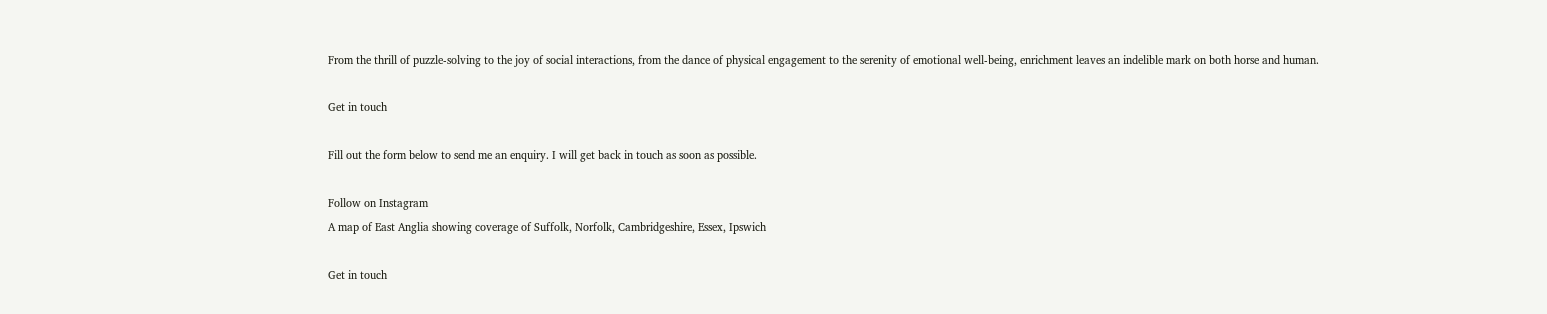From the thrill of puzzle-solving to the joy of social interactions, from the dance of physical engagement to the serenity of emotional well-being, enrichment leaves an indelible mark on both horse and human.

Get in touch

Fill out the form below to send me an enquiry. I will get back in touch as soon as possible.

Follow on Instagram
A map of East Anglia showing coverage of Suffolk, Norfolk, Cambridgeshire, Essex, Ipswich

Get in touch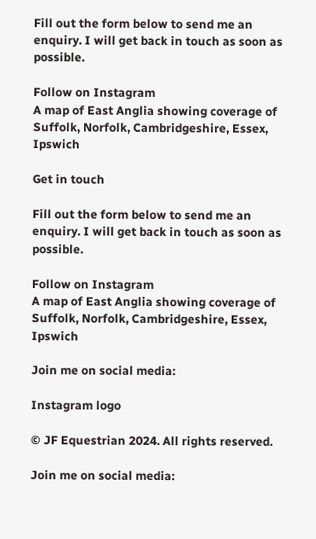Fill out the form below to send me an enquiry. I will get back in touch as soon as possible.

Follow on Instagram
A map of East Anglia showing coverage of Suffolk, Norfolk, Cambridgeshire, Essex, Ipswich

Get in touch

Fill out the form below to send me an enquiry. I will get back in touch as soon as possible.

Follow on Instagram
A map of East Anglia showing coverage of Suffolk, Norfolk, Cambridgeshire, Essex, Ipswich

Join me on social media:

Instagram logo

© JF Equestrian 2024. All rights reserved.

Join me on social media: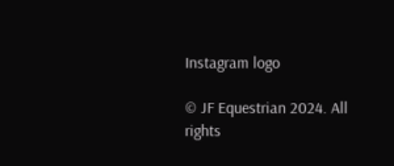Instagram logo

© JF Equestrian 2024. All rights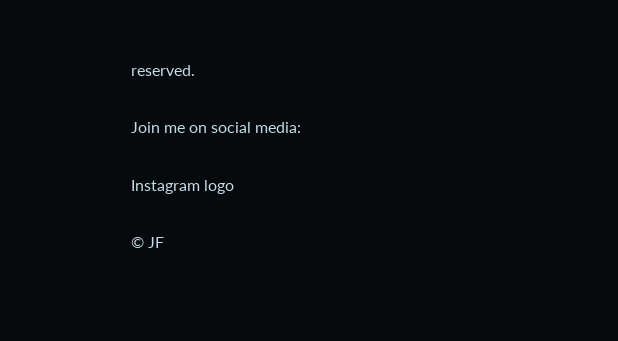reserved.

Join me on social media:

Instagram logo

© JF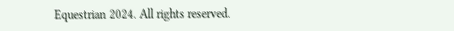Equestrian 2024. All rights reserved.